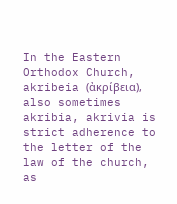In the Eastern Orthodox Church, akribeia (ἀκρίβεια), also sometimes akribia, akrivia is strict adherence to the letter of the law of the church, as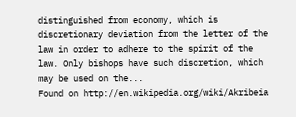distinguished from economy, which is discretionary deviation from the letter of the law in order to adhere to the spirit of the law. Only bishops have such discretion, which may be used on the...
Found on http://en.wikipedia.org/wiki/Akribeia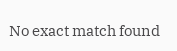No exact match found